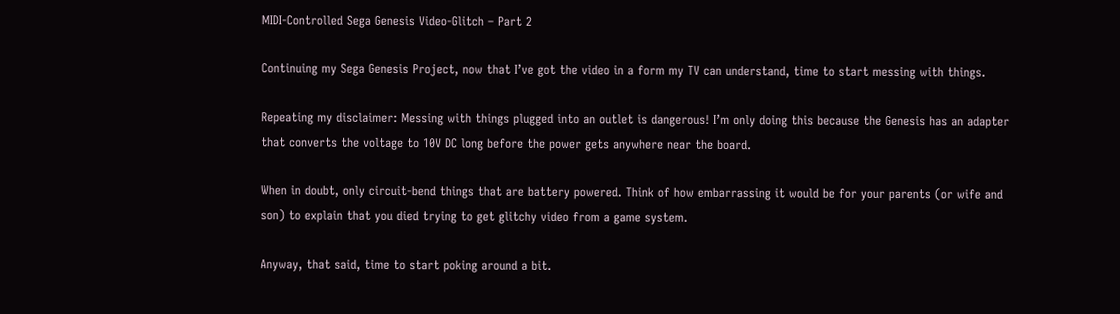MIDI-Controlled Sega Genesis Video-Glitch – Part 2

Continuing my Sega Genesis Project, now that I’ve got the video in a form my TV can understand, time to start messing with things.

Repeating my disclaimer: Messing with things plugged into an outlet is dangerous! I’m only doing this because the Genesis has an adapter that converts the voltage to 10V DC long before the power gets anywhere near the board.

When in doubt, only circuit-bend things that are battery powered. Think of how embarrassing it would be for your parents (or wife and son) to explain that you died trying to get glitchy video from a game system.

Anyway, that said, time to start poking around a bit.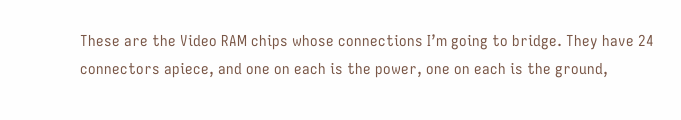These are the Video RAM chips whose connections I’m going to bridge. They have 24 connectors apiece, and one on each is the power, one on each is the ground,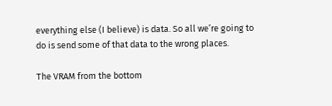everything else (I believe) is data. So all we’re going to do is send some of that data to the wrong places.

The VRAM from the bottom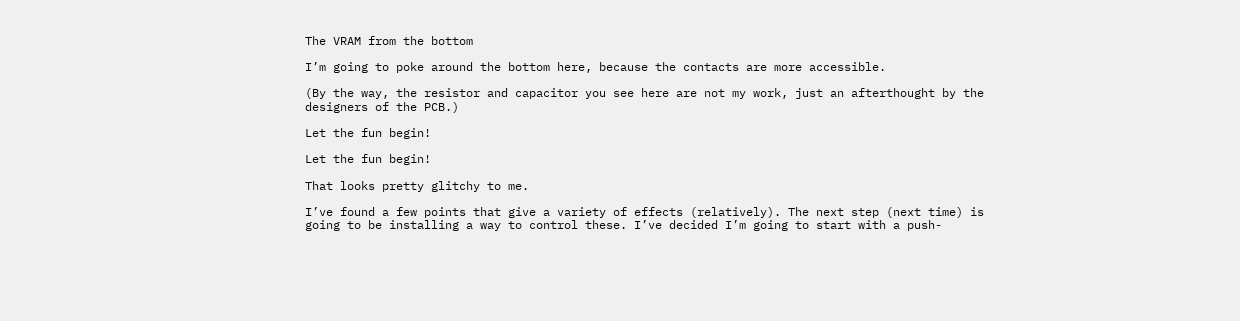The VRAM from the bottom

I’m going to poke around the bottom here, because the contacts are more accessible.

(By the way, the resistor and capacitor you see here are not my work, just an afterthought by the designers of the PCB.)

Let the fun begin!

Let the fun begin!

That looks pretty glitchy to me.

I’ve found a few points that give a variety of effects (relatively). The next step (next time) is going to be installing a way to control these. I’ve decided I’m going to start with a push-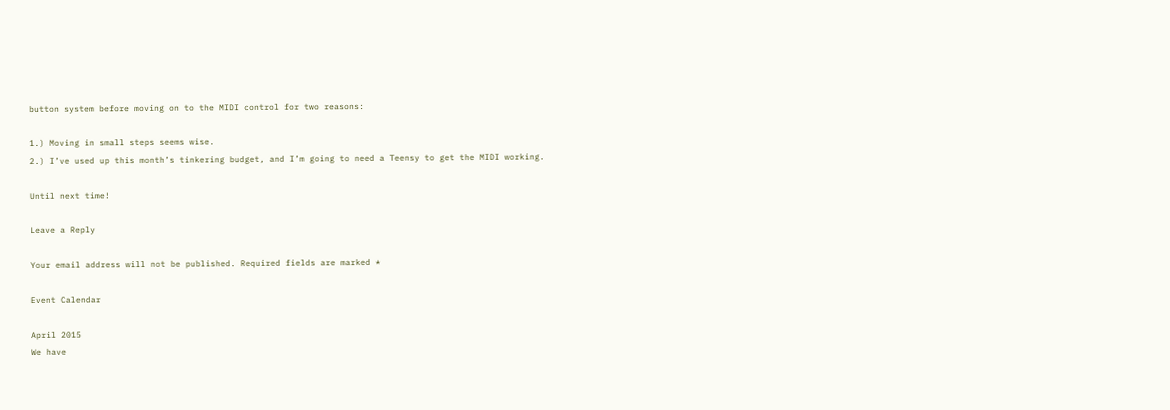button system before moving on to the MIDI control for two reasons:

1.) Moving in small steps seems wise.
2.) I’ve used up this month’s tinkering budget, and I’m going to need a Teensy to get the MIDI working.

Until next time!

Leave a Reply

Your email address will not be published. Required fields are marked *

Event Calendar

April 2015
We have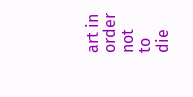art in order not to die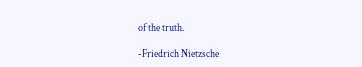of the truth.

-Friedrich Nietzsche